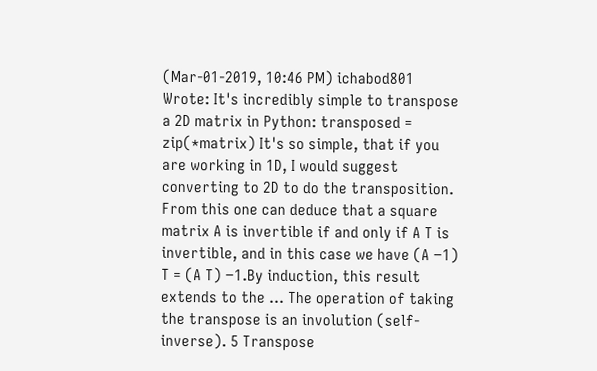(Mar-01-2019, 10:46 PM) ichabod801 Wrote: It's incredibly simple to transpose a 2D matrix in Python: transposed = zip(*matrix) It's so simple, that if you are working in 1D, I would suggest converting to 2D to do the transposition. From this one can deduce that a square matrix A is invertible if and only if A T is invertible, and in this case we have (A −1) T = (A T) −1.By induction, this result extends to the … The operation of taking the transpose is an involution (self-inverse). 5 Transpose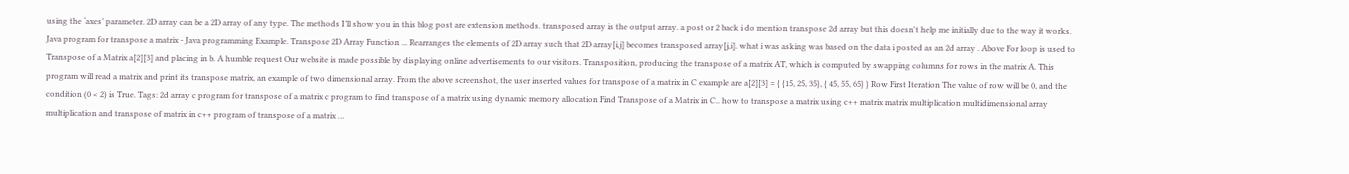using the ‘axes’ parameter. 2D array can be a 2D array of any type. The methods I’ll show you in this blog post are extension methods. transposed array is the output array. a post or 2 back i do mention transpose 2d array but this doesn't help me initially due to the way it works. Java program for transpose a matrix - Java programming Example. Transpose 2D Array Function ... Rearranges the elements of 2D array such that 2D array[i,j] becomes transposed array[j,i]. what i was asking was based on the data i posted as an 2d array . Above For loop is used to Transpose of a Matrix a[2][3] and placing in b. A humble request Our website is made possible by displaying online advertisements to our visitors. Transposition, producing the transpose of a matrix AT, which is computed by swapping columns for rows in the matrix A. This program will read a matrix and print its transpose matrix, an example of two dimensional array. From the above screenshot, the user inserted values for transpose of a matrix in C example are a[2][3] = { {15, 25, 35}, { 45, 55, 65} } Row First Iteration The value of row will be 0, and the condition (0 < 2) is True. Tags: 2d array c program for transpose of a matrix c program to find transpose of a matrix using dynamic memory allocation Find Transpose of a Matrix in C.. how to transpose a matrix using c++ matrix matrix multiplication multidimensional array multiplication and transpose of matrix in c++ program of transpose of a matrix …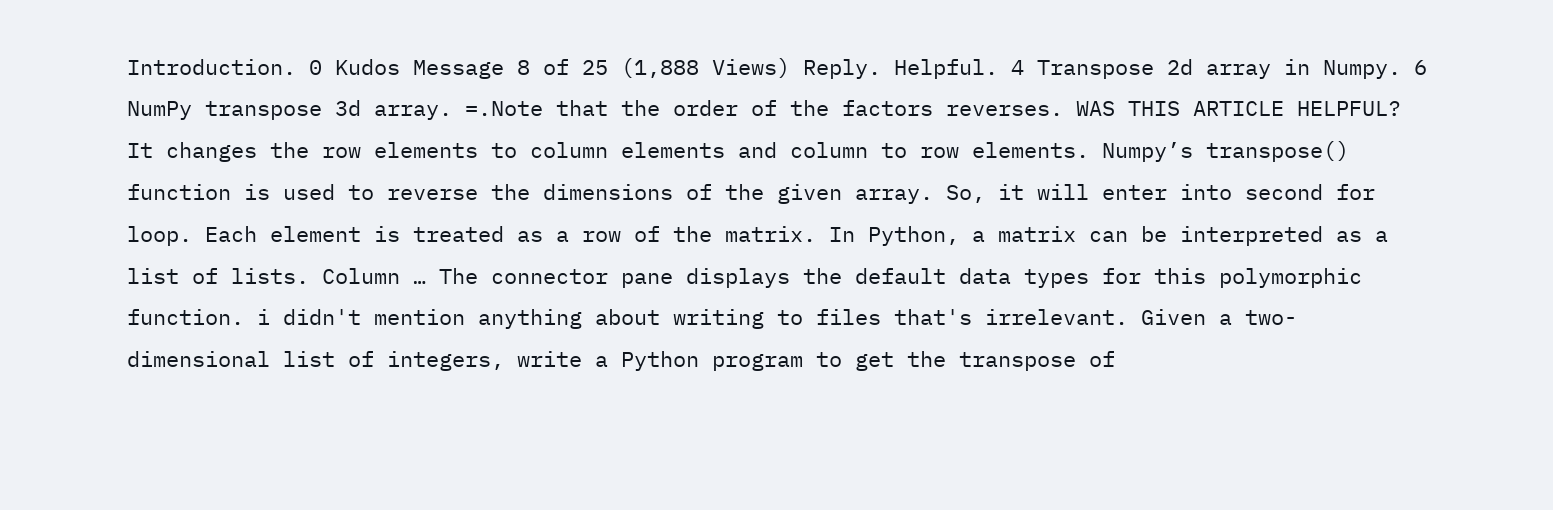Introduction. 0 Kudos Message 8 of 25 (1,888 Views) Reply. Helpful. 4 Transpose 2d array in Numpy. 6 NumPy transpose 3d array. =.Note that the order of the factors reverses. WAS THIS ARTICLE HELPFUL? It changes the row elements to column elements and column to row elements. Numpy’s transpose() function is used to reverse the dimensions of the given array. So, it will enter into second for loop. Each element is treated as a row of the matrix. In Python, a matrix can be interpreted as a list of lists. Column … The connector pane displays the default data types for this polymorphic function. i didn't mention anything about writing to files that's irrelevant. Given a two-dimensional list of integers, write a Python program to get the transpose of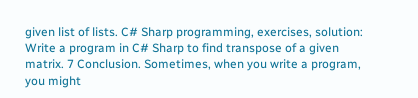given list of lists. C# Sharp programming, exercises, solution: Write a program in C# Sharp to find transpose of a given matrix. 7 Conclusion. Sometimes, when you write a program, you might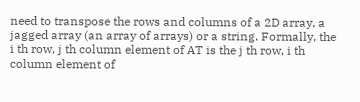need to transpose the rows and columns of a 2D array, a jagged array (an array of arrays) or a string. Formally, the i th row, j th column element of AT is the j th row, i th column element of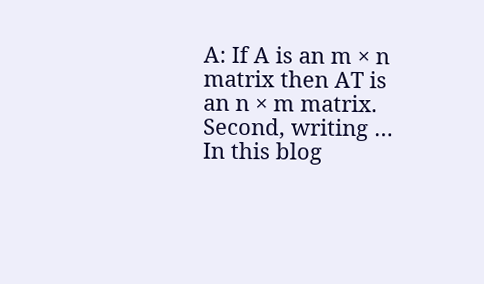A: If A is an m × n matrix then AT is an n × m matrix. Second, writing … In this blog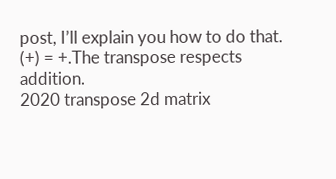post, I’ll explain you how to do that. (+) = +.The transpose respects addition.
2020 transpose 2d matrix